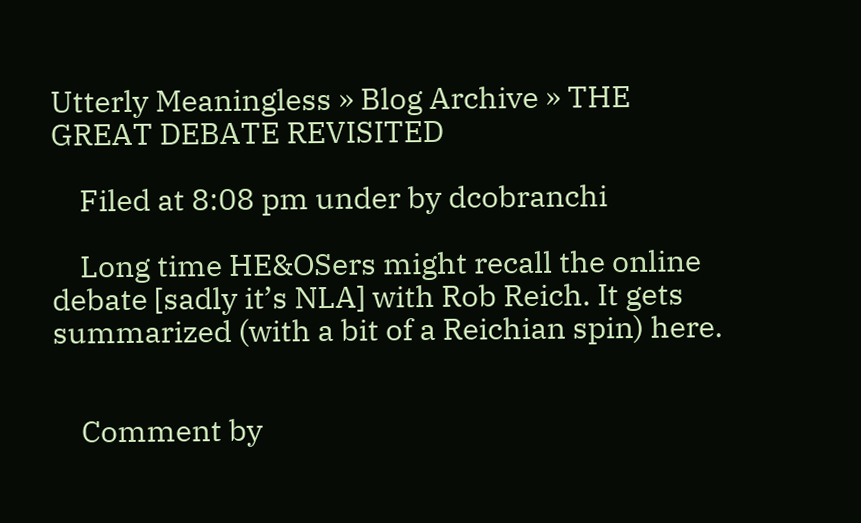Utterly Meaningless » Blog Archive » THE GREAT DEBATE REVISITED

    Filed at 8:08 pm under by dcobranchi

    Long time HE&OSers might recall the online debate [sadly it’s NLA] with Rob Reich. It gets summarized (with a bit of a Reichian spin) here.


    Comment by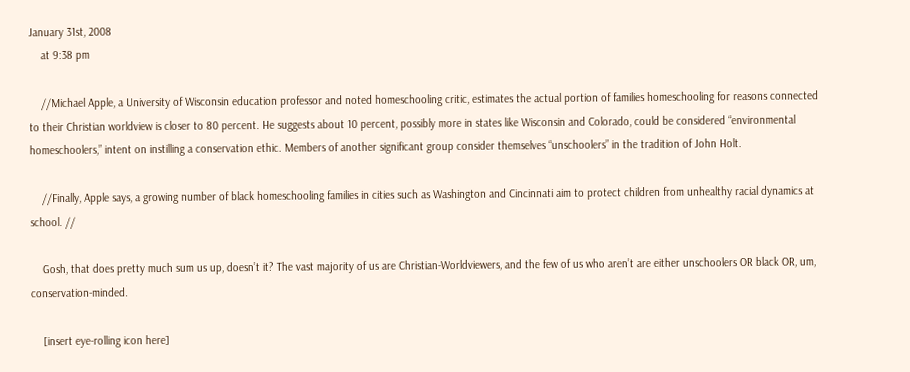January 31st, 2008
    at 9:38 pm

    //Michael Apple, a University of Wisconsin education professor and noted homeschooling critic, estimates the actual portion of families homeschooling for reasons connected to their Christian worldview is closer to 80 percent. He suggests about 10 percent, possibly more in states like Wisconsin and Colorado, could be considered “environmental homeschoolers,” intent on instilling a conservation ethic. Members of another significant group consider themselves “unschoolers” in the tradition of John Holt.

    //Finally, Apple says, a growing number of black homeschooling families in cities such as Washington and Cincinnati aim to protect children from unhealthy racial dynamics at school. //

    Gosh, that does pretty much sum us up, doesn’t it? The vast majority of us are Christian-Worldviewers, and the few of us who aren’t are either unschoolers OR black OR, um, conservation-minded.

    [insert eye-rolling icon here]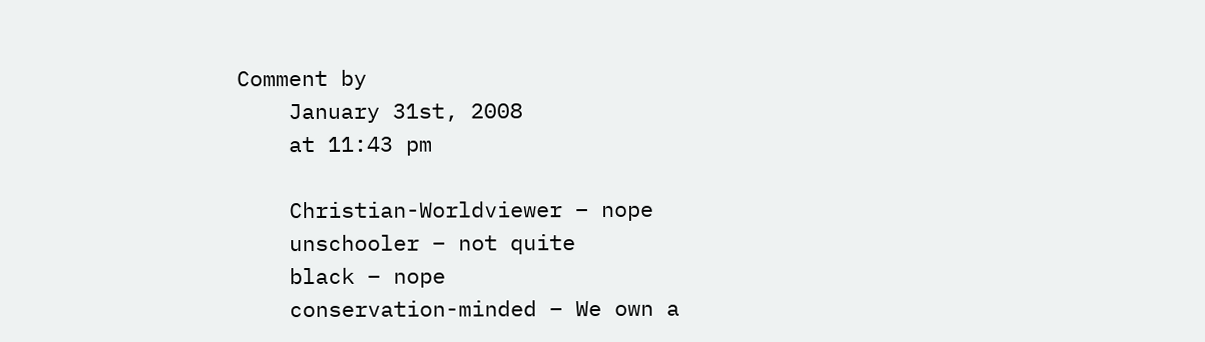Comment by
    January 31st, 2008
    at 11:43 pm

    Christian-Worldviewer – nope
    unschooler – not quite
    black – nope
    conservation-minded – We own a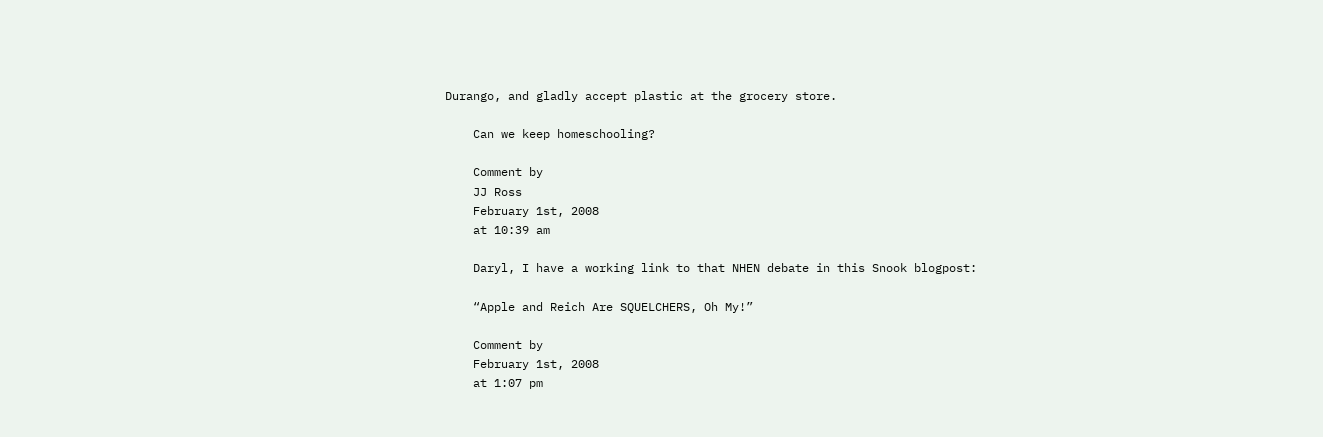Durango, and gladly accept plastic at the grocery store.

    Can we keep homeschooling?

    Comment by
    JJ Ross
    February 1st, 2008
    at 10:39 am

    Daryl, I have a working link to that NHEN debate in this Snook blogpost:

    “Apple and Reich Are SQUELCHERS, Oh My!”

    Comment by
    February 1st, 2008
    at 1:07 pm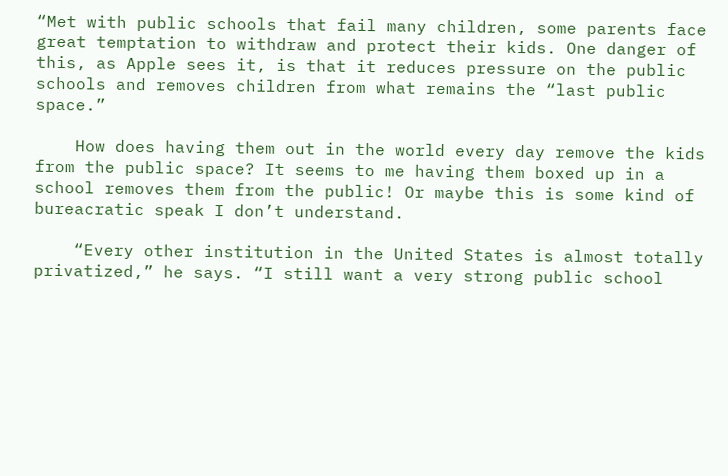“Met with public schools that fail many children, some parents face great temptation to withdraw and protect their kids. One danger of this, as Apple sees it, is that it reduces pressure on the public schools and removes children from what remains the “last public space.”

    How does having them out in the world every day remove the kids from the public space? It seems to me having them boxed up in a school removes them from the public! Or maybe this is some kind of bureacratic speak I don’t understand.

    “Every other institution in the United States is almost totally privatized,” he says. “I still want a very strong public school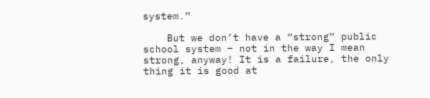system.”

    But we don’t have a “strong” public school system – not in the way I mean strong, anyway! It is a failure, the only thing it is good at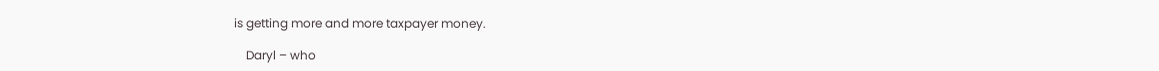is getting more and more taxpayer money.

    Daryl – who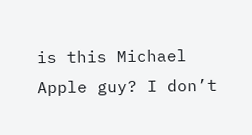is this Michael Apple guy? I don’t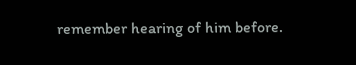remember hearing of him before.